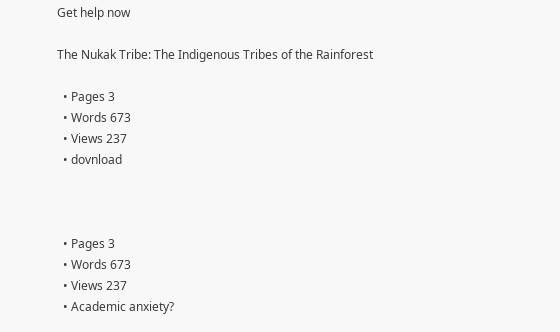Get help now

The Nukak Tribe: The Indigenous Tribes of the Rainforest

  • Pages 3
  • Words 673
  • Views 237
  • dovnload



  • Pages 3
  • Words 673
  • Views 237
  • Academic anxiety?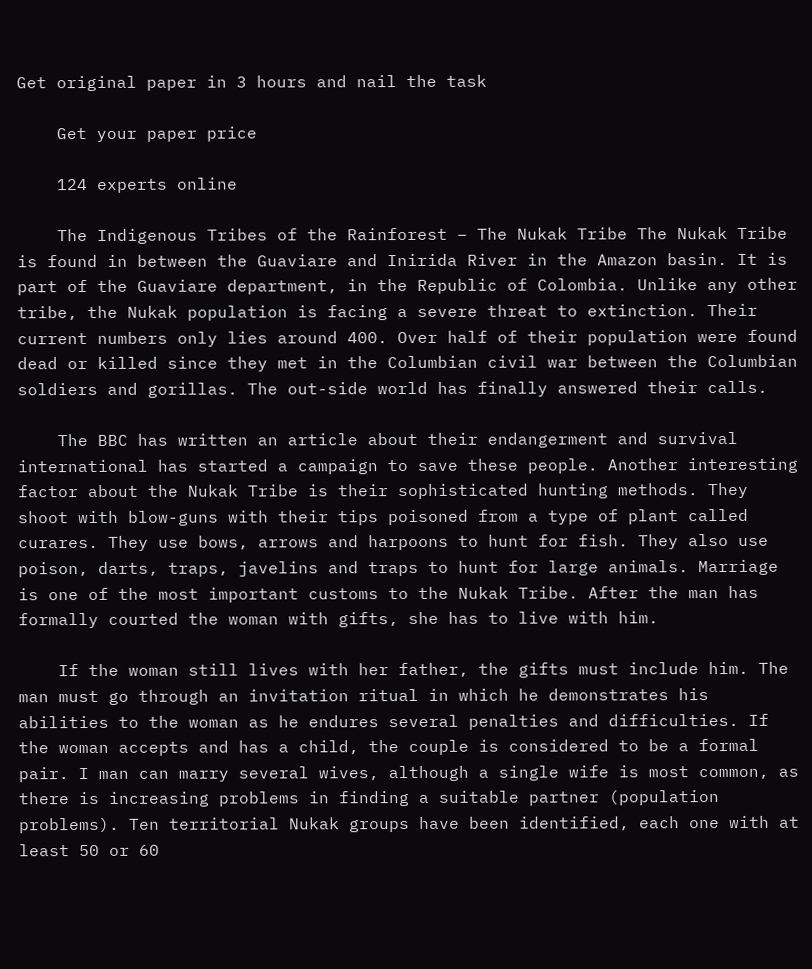Get original paper in 3 hours and nail the task

    Get your paper price

    124 experts online

    The Indigenous Tribes of the Rainforest – The Nukak Tribe The Nukak Tribe is found in between the Guaviare and Inirida River in the Amazon basin. It is part of the Guaviare department, in the Republic of Colombia. Unlike any other tribe, the Nukak population is facing a severe threat to extinction. Their current numbers only lies around 400. Over half of their population were found dead or killed since they met in the Columbian civil war between the Columbian soldiers and gorillas. The out-side world has finally answered their calls.

    The BBC has written an article about their endangerment and survival international has started a campaign to save these people. Another interesting factor about the Nukak Tribe is their sophisticated hunting methods. They shoot with blow-guns with their tips poisoned from a type of plant called curares. They use bows, arrows and harpoons to hunt for fish. They also use poison, darts, traps, javelins and traps to hunt for large animals. Marriage is one of the most important customs to the Nukak Tribe. After the man has formally courted the woman with gifts, she has to live with him.

    If the woman still lives with her father, the gifts must include him. The man must go through an invitation ritual in which he demonstrates his abilities to the woman as he endures several penalties and difficulties. If the woman accepts and has a child, the couple is considered to be a formal pair. I man can marry several wives, although a single wife is most common, as there is increasing problems in finding a suitable partner (population problems). Ten territorial Nukak groups have been identified, each one with at least 50 or 60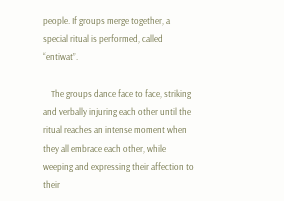people. If groups merge together, a special ritual is performed, called “entiwat”.

    The groups dance face to face, striking and verbally injuring each other until the ritual reaches an intense moment when they all embrace each other, while weeping and expressing their affection to their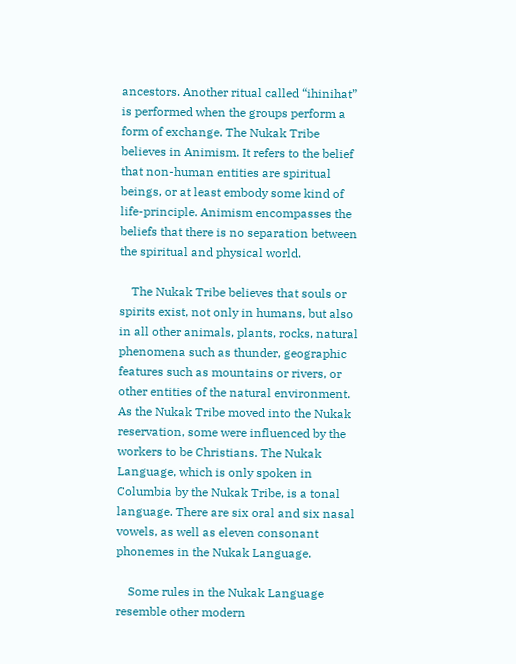ancestors. Another ritual called “ihinihat” is performed when the groups perform a form of exchange. The Nukak Tribe believes in Animism. It refers to the belief that non-human entities are spiritual beings, or at least embody some kind of life-principle. Animism encompasses the beliefs that there is no separation between the spiritual and physical world.

    The Nukak Tribe believes that souls or spirits exist, not only in humans, but also in all other animals, plants, rocks, natural phenomena such as thunder, geographic features such as mountains or rivers, or other entities of the natural environment. As the Nukak Tribe moved into the Nukak reservation, some were influenced by the workers to be Christians. The Nukak Language, which is only spoken in Columbia by the Nukak Tribe, is a tonal language. There are six oral and six nasal vowels, as well as eleven consonant phonemes in the Nukak Language.

    Some rules in the Nukak Language resemble other modern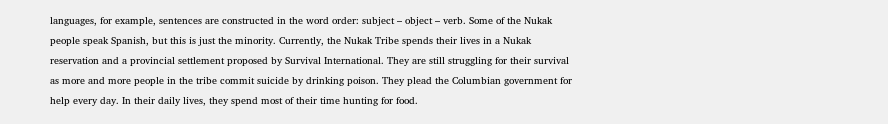languages, for example, sentences are constructed in the word order: subject – object – verb. Some of the Nukak people speak Spanish, but this is just the minority. Currently, the Nukak Tribe spends their lives in a Nukak reservation and a provincial settlement proposed by Survival International. They are still struggling for their survival as more and more people in the tribe commit suicide by drinking poison. They plead the Columbian government for help every day. In their daily lives, they spend most of their time hunting for food.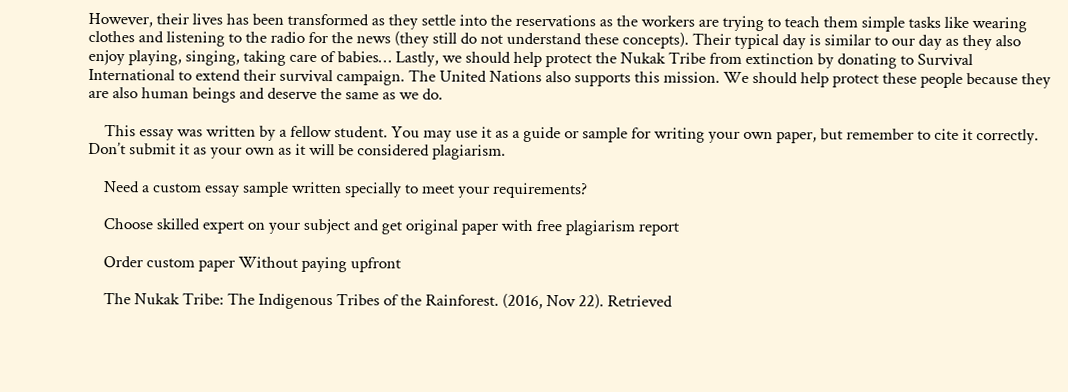However, their lives has been transformed as they settle into the reservations as the workers are trying to teach them simple tasks like wearing clothes and listening to the radio for the news (they still do not understand these concepts). Their typical day is similar to our day as they also enjoy playing, singing, taking care of babies… Lastly, we should help protect the Nukak Tribe from extinction by donating to Survival International to extend their survival campaign. The United Nations also supports this mission. We should help protect these people because they are also human beings and deserve the same as we do.

    This essay was written by a fellow student. You may use it as a guide or sample for writing your own paper, but remember to cite it correctly. Don’t submit it as your own as it will be considered plagiarism.

    Need a custom essay sample written specially to meet your requirements?

    Choose skilled expert on your subject and get original paper with free plagiarism report

    Order custom paper Without paying upfront

    The Nukak Tribe: The Indigenous Tribes of the Rainforest. (2016, Nov 22). Retrieved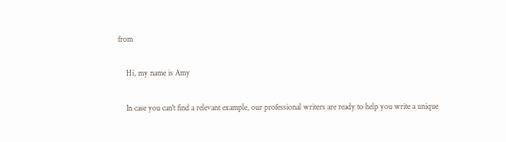from

    Hi, my name is Amy

    In case you can't find a relevant example, our professional writers are ready to help you write a unique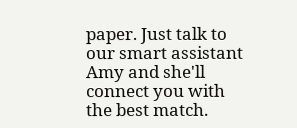paper. Just talk to our smart assistant Amy and she'll connect you with the best match.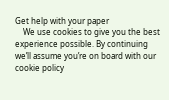Get help with your paper
    We use cookies to give you the best experience possible. By continuing we’ll assume you’re on board with our cookie policy